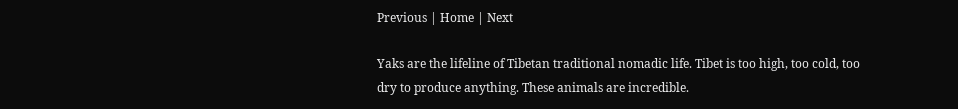Previous | Home | Next

Yaks are the lifeline of Tibetan traditional nomadic life. Tibet is too high, too cold, too dry to produce anything. These animals are incredible.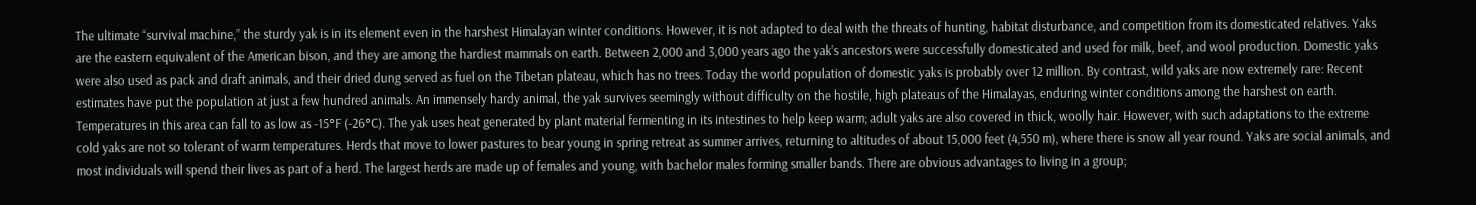The ultimate “survival machine,” the sturdy yak is in its element even in the harshest Himalayan winter conditions. However, it is not adapted to deal with the threats of hunting, habitat disturbance, and competition from its domesticated relatives. Yaks are the eastern equivalent of the American bison, and they are among the hardiest mammals on earth. Between 2,000 and 3,000 years ago the yak’s ancestors were successfully domesticated and used for milk, beef, and wool production. Domestic yaks were also used as pack and draft animals, and their dried dung served as fuel on the Tibetan plateau, which has no trees. Today the world population of domestic yaks is probably over 12 million. By contrast, wild yaks are now extremely rare: Recent estimates have put the population at just a few hundred animals. An immensely hardy animal, the yak survives seemingly without difficulty on the hostile, high plateaus of the Himalayas, enduring winter conditions among the harshest on earth. Temperatures in this area can fall to as low as -15°F (-26°C). The yak uses heat generated by plant material fermenting in its intestines to help keep warm; adult yaks are also covered in thick, woolly hair. However, with such adaptations to the extreme cold yaks are not so tolerant of warm temperatures. Herds that move to lower pastures to bear young in spring retreat as summer arrives, returning to altitudes of about 15,000 feet (4,550 m), where there is snow all year round. Yaks are social animals, and most individuals will spend their lives as part of a herd. The largest herds are made up of females and young, with bachelor males forming smaller bands. There are obvious advantages to living in a group;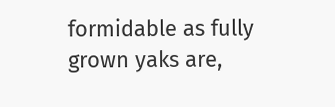formidable as fully grown yaks are,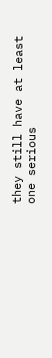they still have at least one serious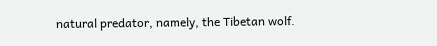natural predator, namely, the Tibetan wolf.